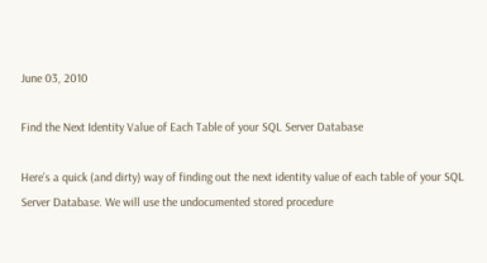June 03, 2010

Find the Next Identity Value of Each Table of your SQL Server Database

Here’s a quick (and dirty) way of finding out the next identity value of each table of your SQL Server Database. We will use the undocumented stored procedure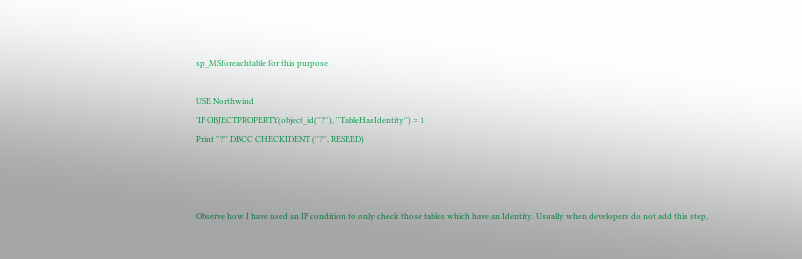sp_MSforeachtable for this purpose

USE Northwind
'IF OBJECTPROPERTY(object_id(''?''), ''TableHasIdentity'') = 1
Print ''?'' DBCC CHECKIDENT (''?'', RESEED)



Observe how I have used an IF condition to only check those tables which have an Identity. Usually when developers do not add this step,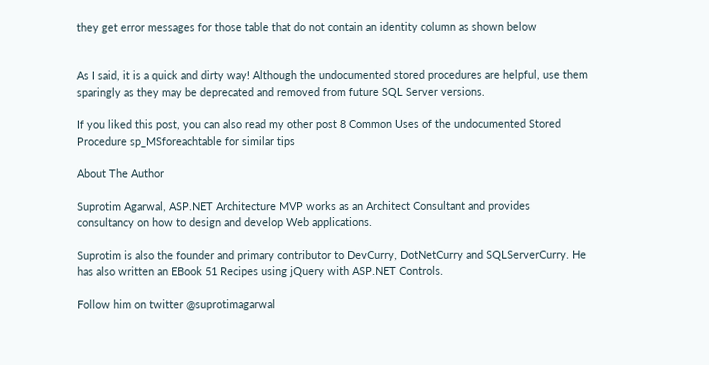they get error messages for those table that do not contain an identity column as shown below


As I said, it is a quick and dirty way! Although the undocumented stored procedures are helpful, use them sparingly as they may be deprecated and removed from future SQL Server versions.

If you liked this post, you can also read my other post 8 Common Uses of the undocumented Stored Procedure sp_MSforeachtable for similar tips

About The Author

Suprotim Agarwal, ASP.NET Architecture MVP works as an Architect Consultant and provides consultancy on how to design and develop Web applications.

Suprotim is also the founder and primary contributor to DevCurry, DotNetCurry and SQLServerCurry. He has also written an EBook 51 Recipes using jQuery with ASP.NET Controls.

Follow him on twitter @suprotimagarwal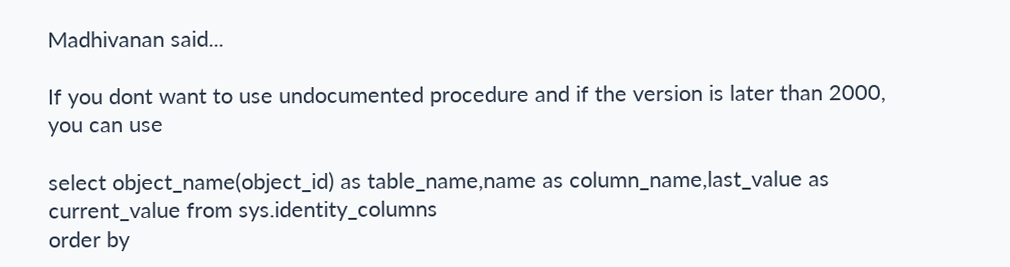Madhivanan said...

If you dont want to use undocumented procedure and if the version is later than 2000, you can use

select object_name(object_id) as table_name,name as column_name,last_value as current_value from sys.identity_columns
order by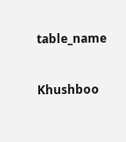table_name

Khushboo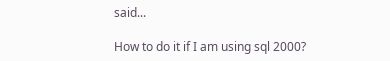said...

How to do it if I am using sql 2000?